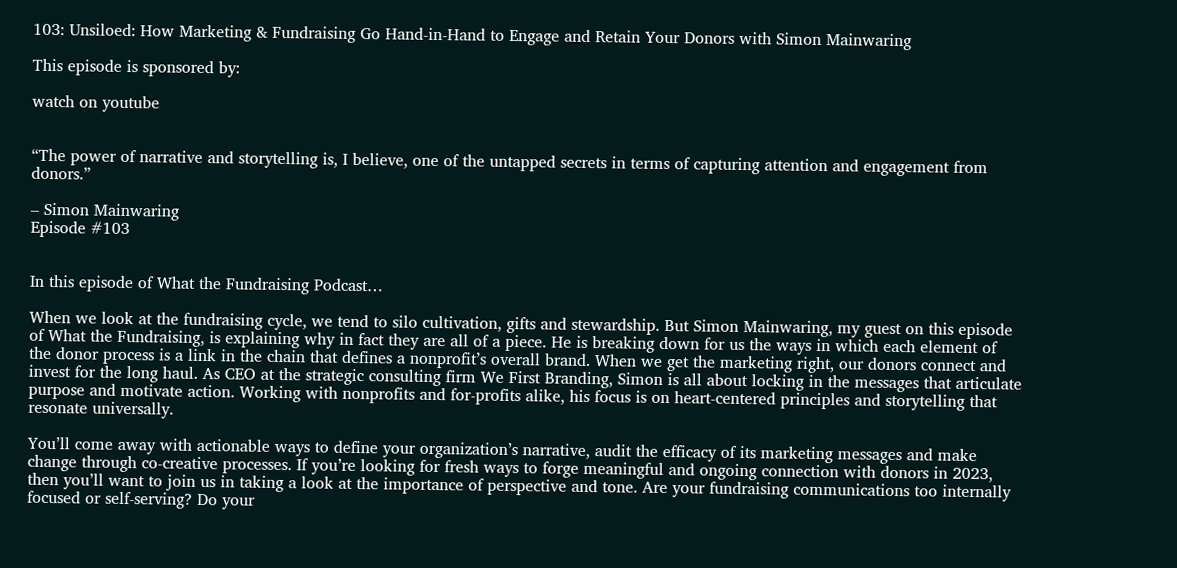103: Unsiloed: How Marketing & Fundraising Go Hand-in-Hand to Engage and Retain Your Donors with Simon Mainwaring

This episode is sponsored by:

watch on youtube


“The power of narrative and storytelling is, I believe, one of the untapped secrets in terms of capturing attention and engagement from donors.”

– Simon Mainwaring
Episode #103


In this episode of What the Fundraising Podcast…

When we look at the fundraising cycle, we tend to silo cultivation, gifts and stewardship. But Simon Mainwaring, my guest on this episode of What the Fundraising, is explaining why in fact they are all of a piece. He is breaking down for us the ways in which each element of the donor process is a link in the chain that defines a nonprofit’s overall brand. When we get the marketing right, our donors connect and invest for the long haul. As CEO at the strategic consulting firm We First Branding, Simon is all about locking in the messages that articulate purpose and motivate action. Working with nonprofits and for-profits alike, his focus is on heart-centered principles and storytelling that resonate universally.

You’ll come away with actionable ways to define your organization’s narrative, audit the efficacy of its marketing messages and make change through co-creative processes. If you’re looking for fresh ways to forge meaningful and ongoing connection with donors in 2023, then you’ll want to join us in taking a look at the importance of perspective and tone. Are your fundraising communications too internally focused or self-serving? Do your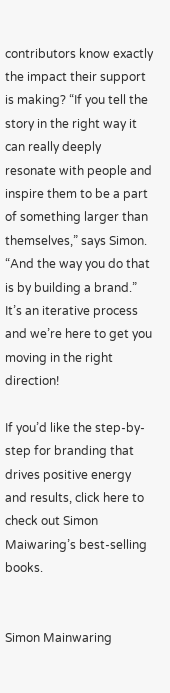contributors know exactly the impact their support is making? “If you tell the story in the right way it can really deeply resonate with people and inspire them to be a part of something larger than themselves,” says Simon. “And the way you do that is by building a brand.” It’s an iterative process and we’re here to get you moving in the right direction!

If you’d like the step-by-step for branding that drives positive energy and results, click here to check out Simon Maiwaring’s best-selling books.


Simon Mainwaring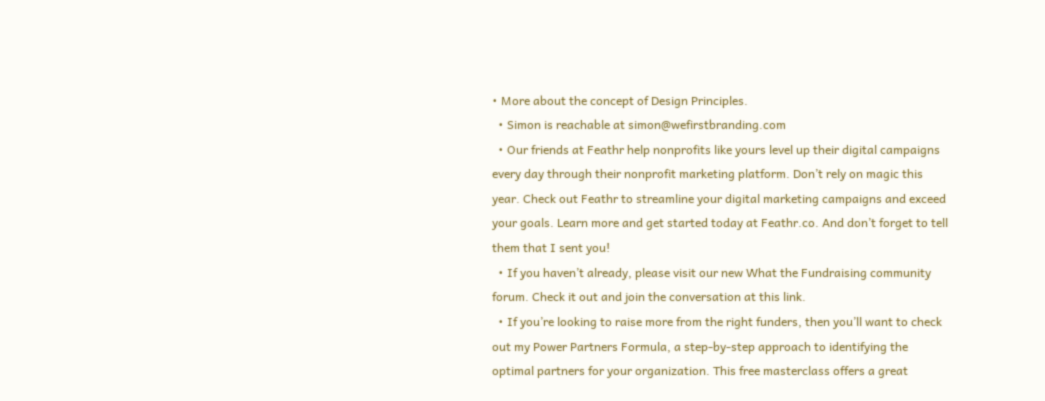• More about the concept of Design Principles.
  • Simon is reachable at simon@wefirstbranding.com
  • Our friends at Feathr help nonprofits like yours level up their digital campaigns every day through their nonprofit marketing platform. Don’t rely on magic this year. Check out Feathr to streamline your digital marketing campaigns and exceed your goals. Learn more and get started today at Feathr.co. And don’t forget to tell them that I sent you!
  • If you haven’t already, please visit our new What the Fundraising community forum. Check it out and join the conversation at this link.
  • If you’re looking to raise more from the right funders, then you’ll want to check out my Power Partners Formula, a step-by-step approach to identifying the optimal partners for your organization. This free masterclass offers a great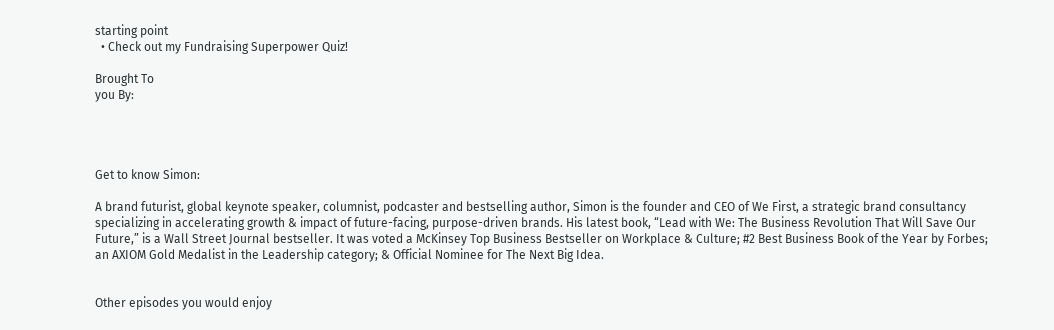starting point
  • Check out my Fundraising Superpower Quiz!

Brought To
you By:




Get to know Simon:

A brand futurist, global keynote speaker, columnist, podcaster and bestselling author, Simon is the founder and CEO of We First, a strategic brand consultancy specializing in accelerating growth & impact of future-facing, purpose-driven brands. His latest book, “Lead with We: The Business Revolution That Will Save Our Future,” is a Wall Street Journal bestseller. It was voted a McKinsey Top Business Bestseller on Workplace & Culture; #2 Best Business Book of the Year by Forbes; an AXIOM Gold Medalist in the Leadership category; & Official Nominee for The Next Big Idea.


Other episodes you would enjoy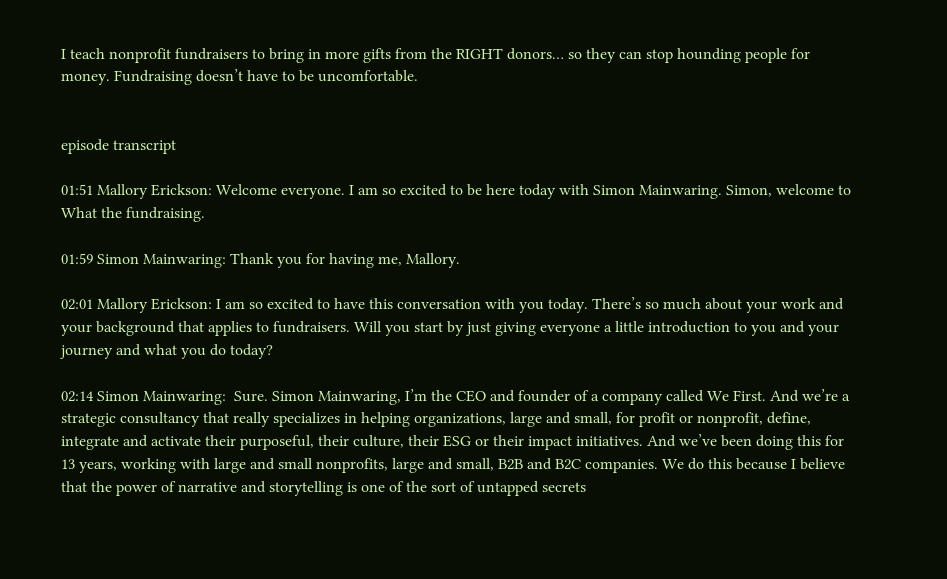I teach nonprofit fundraisers to bring in more gifts from the RIGHT donors… so they can stop hounding people for money. Fundraising doesn’t have to be uncomfortable.


episode transcript

01:51 Mallory Erickson: Welcome everyone. I am so excited to be here today with Simon Mainwaring. Simon, welcome to What the fundraising.

01:59 Simon Mainwaring: Thank you for having me, Mallory.

02:01 Mallory Erickson: I am so excited to have this conversation with you today. There’s so much about your work and your background that applies to fundraisers. Will you start by just giving everyone a little introduction to you and your journey and what you do today?

02:14 Simon Mainwaring:  Sure. Simon Mainwaring, I’m the CEO and founder of a company called We First. And we’re a strategic consultancy that really specializes in helping organizations, large and small, for profit or nonprofit, define, integrate and activate their purposeful, their culture, their ESG or their impact initiatives. And we’ve been doing this for 13 years, working with large and small nonprofits, large and small, B2B and B2C companies. We do this because I believe that the power of narrative and storytelling is one of the sort of untapped secrets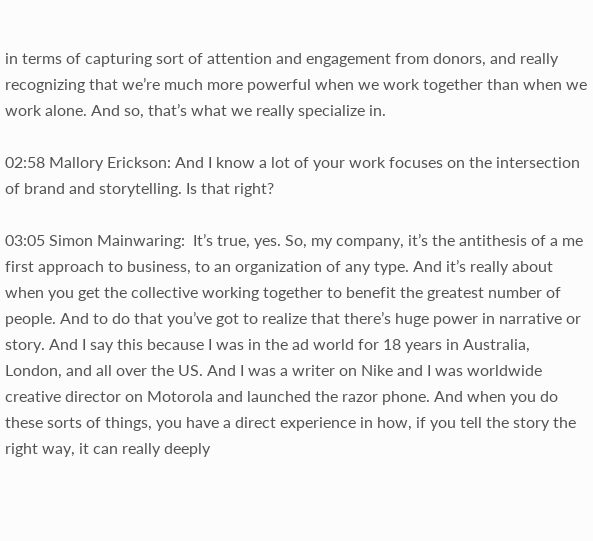in terms of capturing sort of attention and engagement from donors, and really recognizing that we’re much more powerful when we work together than when we work alone. And so, that’s what we really specialize in.

02:58 Mallory Erickson: And I know a lot of your work focuses on the intersection of brand and storytelling. Is that right?

03:05 Simon Mainwaring:  It’s true, yes. So, my company, it’s the antithesis of a me first approach to business, to an organization of any type. And it’s really about when you get the collective working together to benefit the greatest number of people. And to do that you’ve got to realize that there’s huge power in narrative or story. And I say this because I was in the ad world for 18 years in Australia, London, and all over the US. And I was a writer on Nike and I was worldwide creative director on Motorola and launched the razor phone. And when you do these sorts of things, you have a direct experience in how, if you tell the story the right way, it can really deeply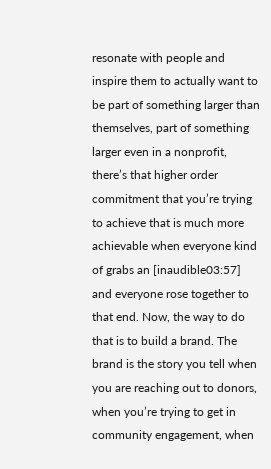resonate with people and inspire them to actually want to be part of something larger than themselves, part of something larger even in a nonprofit, there’s that higher order commitment that you’re trying to achieve that is much more achievable when everyone kind of grabs an [inaudible03:57] and everyone rose together to that end. Now, the way to do that is to build a brand. The brand is the story you tell when you are reaching out to donors, when you’re trying to get in community engagement, when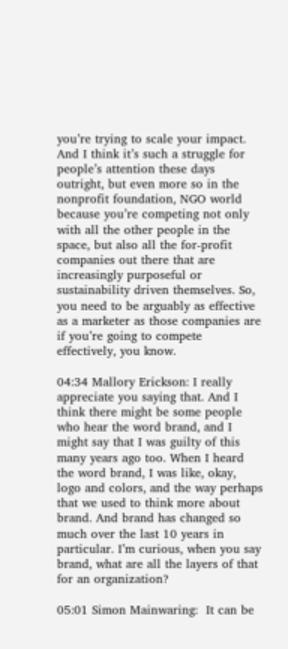you’re trying to scale your impact. And I think it’s such a struggle for people’s attention these days outright, but even more so in the nonprofit foundation, NGO world because you’re competing not only with all the other people in the space, but also all the for-profit companies out there that are increasingly purposeful or sustainability driven themselves. So, you need to be arguably as effective as a marketer as those companies are if you’re going to compete effectively, you know.

04:34 Mallory Erickson: I really appreciate you saying that. And I think there might be some people who hear the word brand, and I might say that I was guilty of this many years ago too. When I heard the word brand, I was like, okay, logo and colors, and the way perhaps that we used to think more about brand. And brand has changed so much over the last 10 years in particular. I’m curious, when you say brand, what are all the layers of that for an organization?

05:01 Simon Mainwaring:  It can be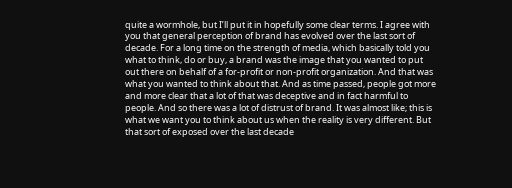quite a wormhole, but I’ll put it in hopefully some clear terms. I agree with you that general perception of brand has evolved over the last sort of decade. For a long time on the strength of media, which basically told you what to think, do or buy, a brand was the image that you wanted to put out there on behalf of a for-profit or non-profit organization. And that was what you wanted to think about that. And as time passed, people got more and more clear that a lot of that was deceptive and in fact harmful to people. And so there was a lot of distrust of brand. It was almost like; this is what we want you to think about us when the reality is very different. But that sort of exposed over the last decade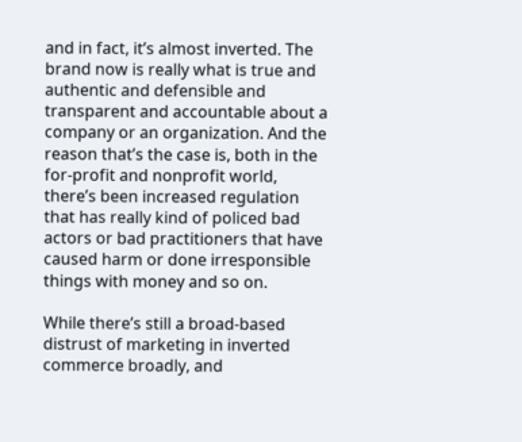and in fact, it’s almost inverted. The brand now is really what is true and authentic and defensible and transparent and accountable about a company or an organization. And the reason that’s the case is, both in the for-profit and nonprofit world, there’s been increased regulation that has really kind of policed bad actors or bad practitioners that have caused harm or done irresponsible things with money and so on.

While there’s still a broad-based distrust of marketing in inverted commerce broadly, and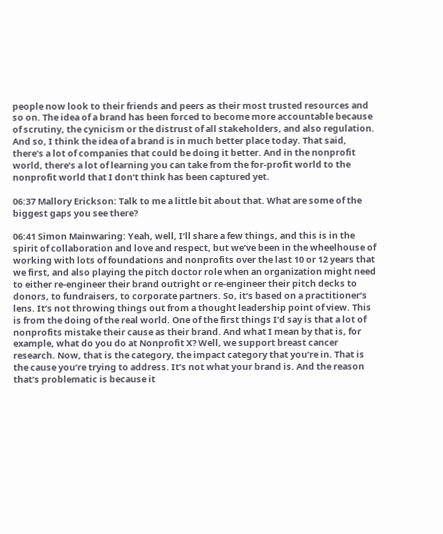people now look to their friends and peers as their most trusted resources and so on. The idea of a brand has been forced to become more accountable because of scrutiny, the cynicism or the distrust of all stakeholders, and also regulation. And so, I think the idea of a brand is in much better place today. That said, there’s a lot of companies that could be doing it better. And in the nonprofit world, there’s a lot of learning you can take from the for-profit world to the nonprofit world that I don’t think has been captured yet.

06:37 Mallory Erickson: Talk to me a little bit about that. What are some of the biggest gaps you see there?

06:41 Simon Mainwaring: Yeah, well, I’ll share a few things, and this is in the spirit of collaboration and love and respect, but we’ve been in the wheelhouse of working with lots of foundations and nonprofits over the last 10 or 12 years that we first, and also playing the pitch doctor role when an organization might need to either re-engineer their brand outright or re-engineer their pitch decks to donors, to fundraisers, to corporate partners. So, it’s based on a practitioner’s lens. It’s not throwing things out from a thought leadership point of view. This is from the doing of the real world. One of the first things I’d say is that a lot of nonprofits mistake their cause as their brand. And what I mean by that is, for example, what do you do at Nonprofit X? Well, we support breast cancer research. Now, that is the category, the impact category that you’re in. That is the cause you’re trying to address. It’s not what your brand is. And the reason that’s problematic is because it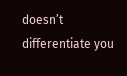doesn’t differentiate you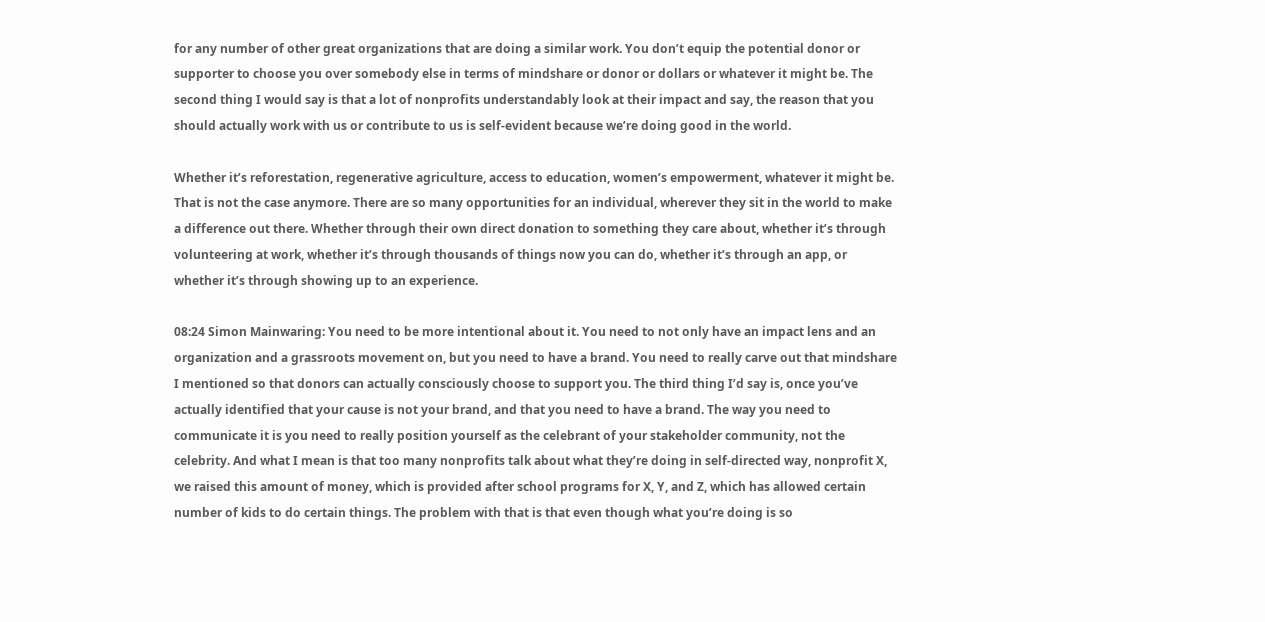for any number of other great organizations that are doing a similar work. You don’t equip the potential donor or supporter to choose you over somebody else in terms of mindshare or donor or dollars or whatever it might be. The second thing I would say is that a lot of nonprofits understandably look at their impact and say, the reason that you should actually work with us or contribute to us is self-evident because we’re doing good in the world.

Whether it’s reforestation, regenerative agriculture, access to education, women’s empowerment, whatever it might be. That is not the case anymore. There are so many opportunities for an individual, wherever they sit in the world to make a difference out there. Whether through their own direct donation to something they care about, whether it’s through volunteering at work, whether it’s through thousands of things now you can do, whether it’s through an app, or whether it’s through showing up to an experience.

08:24 Simon Mainwaring: You need to be more intentional about it. You need to not only have an impact lens and an organization and a grassroots movement on, but you need to have a brand. You need to really carve out that mindshare I mentioned so that donors can actually consciously choose to support you. The third thing I’d say is, once you’ve actually identified that your cause is not your brand, and that you need to have a brand. The way you need to communicate it is you need to really position yourself as the celebrant of your stakeholder community, not the celebrity. And what I mean is that too many nonprofits talk about what they’re doing in self-directed way, nonprofit X, we raised this amount of money, which is provided after school programs for X, Y, and Z, which has allowed certain number of kids to do certain things. The problem with that is that even though what you’re doing is so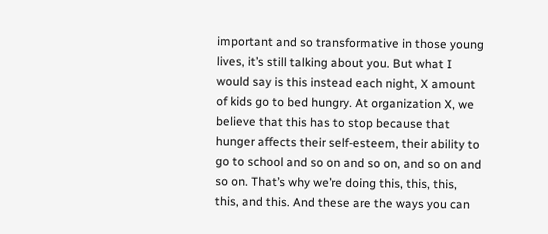important and so transformative in those young lives, it’s still talking about you. But what I would say is this instead each night, X amount of kids go to bed hungry. At organization X, we believe that this has to stop because that hunger affects their self-esteem, their ability to go to school and so on and so on, and so on and so on. That’s why we’re doing this, this, this, this, and this. And these are the ways you can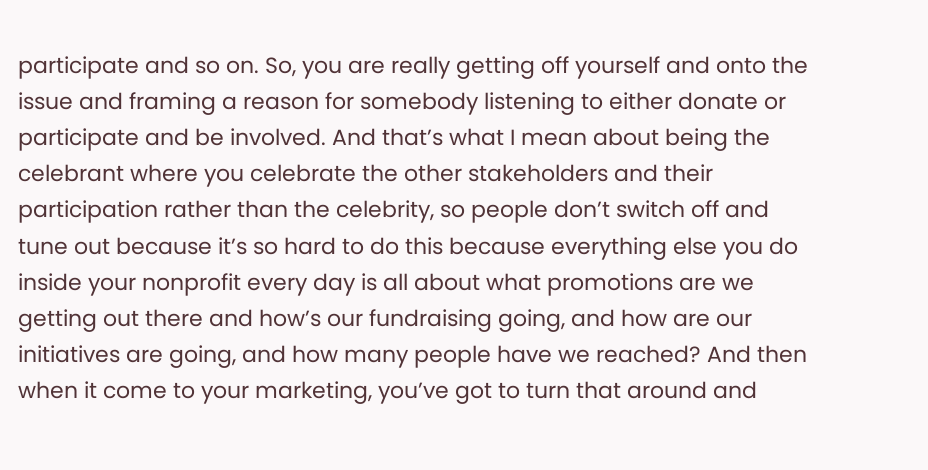participate and so on. So, you are really getting off yourself and onto the issue and framing a reason for somebody listening to either donate or participate and be involved. And that’s what I mean about being the celebrant where you celebrate the other stakeholders and their participation rather than the celebrity, so people don’t switch off and tune out because it’s so hard to do this because everything else you do inside your nonprofit every day is all about what promotions are we getting out there and how’s our fundraising going, and how are our initiatives are going, and how many people have we reached? And then when it come to your marketing, you’ve got to turn that around and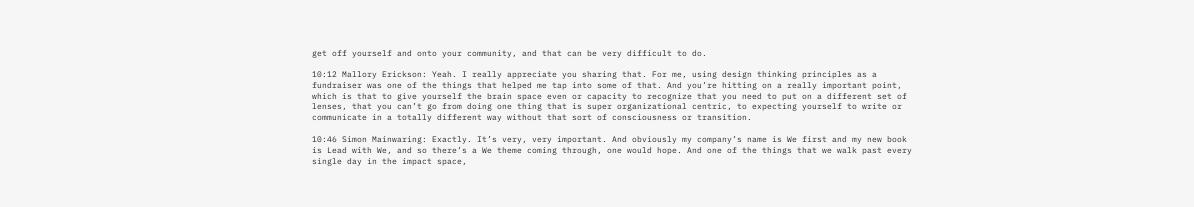get off yourself and onto your community, and that can be very difficult to do.

10:12 Mallory Erickson: Yeah. I really appreciate you sharing that. For me, using design thinking principles as a fundraiser was one of the things that helped me tap into some of that. And you’re hitting on a really important point, which is that to give yourself the brain space even or capacity to recognize that you need to put on a different set of lenses, that you can’t go from doing one thing that is super organizational centric, to expecting yourself to write or communicate in a totally different way without that sort of consciousness or transition.

10:46 Simon Mainwaring: Exactly. It’s very, very important. And obviously my company’s name is We first and my new book is Lead with We, and so there’s a We theme coming through, one would hope. And one of the things that we walk past every single day in the impact space,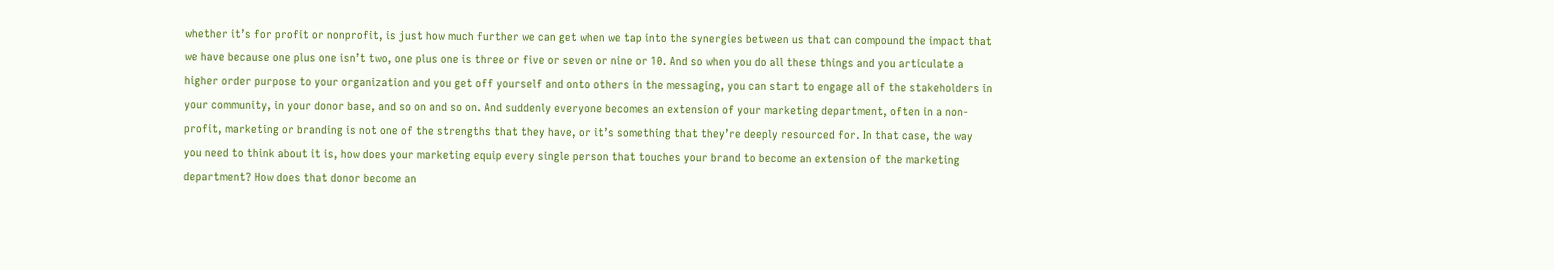whether it’s for profit or nonprofit, is just how much further we can get when we tap into the synergies between us that can compound the impact that we have because one plus one isn’t two, one plus one is three or five or seven or nine or 10. And so when you do all these things and you articulate a higher order purpose to your organization and you get off yourself and onto others in the messaging, you can start to engage all of the stakeholders in your community, in your donor base, and so on and so on. And suddenly everyone becomes an extension of your marketing department, often in a non-profit, marketing or branding is not one of the strengths that they have, or it’s something that they’re deeply resourced for. In that case, the way you need to think about it is, how does your marketing equip every single person that touches your brand to become an extension of the marketing department? How does that donor become an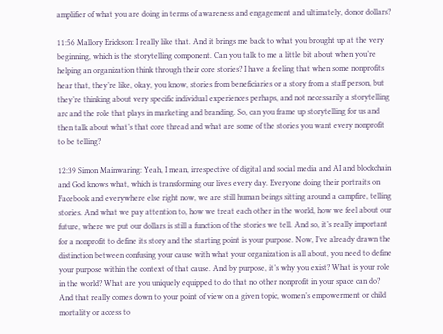amplifier of what you are doing in terms of awareness and engagement and ultimately, donor dollars?

11:56 Mallory Erickson: I really like that. And it brings me back to what you brought up at the very beginning, which is the storytelling component. Can you talk to me a little bit about when you’re helping an organization think through their core stories? I have a feeling that when some nonprofits hear that, they’re like, okay, you know, stories from beneficiaries or a story from a staff person, but they’re thinking about very specific individual experiences perhaps, and not necessarily a storytelling arc and the role that plays in marketing and branding. So, can you frame up storytelling for us and then talk about what’s that core thread and what are some of the stories you want every nonprofit to be telling?

12:39 Simon Mainwaring: Yeah, I mean, irrespective of digital and social media and AI and blockchain and God knows what, which is transforming our lives every day. Everyone doing their portraits on Facebook and everywhere else right now, we are still human beings sitting around a campfire, telling stories. And what we pay attention to, how we treat each other in the world, how we feel about our future, where we put our dollars is still a function of the stories we tell. And so, it’s really important for a nonprofit to define its story and the starting point is your purpose. Now, I’ve already drawn the distinction between confusing your cause with what your organization is all about, you need to define your purpose within the context of that cause. And by purpose, it’s why you exist? What is your role in the world? What are you uniquely equipped to do that no other nonprofit in your space can do? And that really comes down to your point of view on a given topic, women’s empowerment or child mortality or access to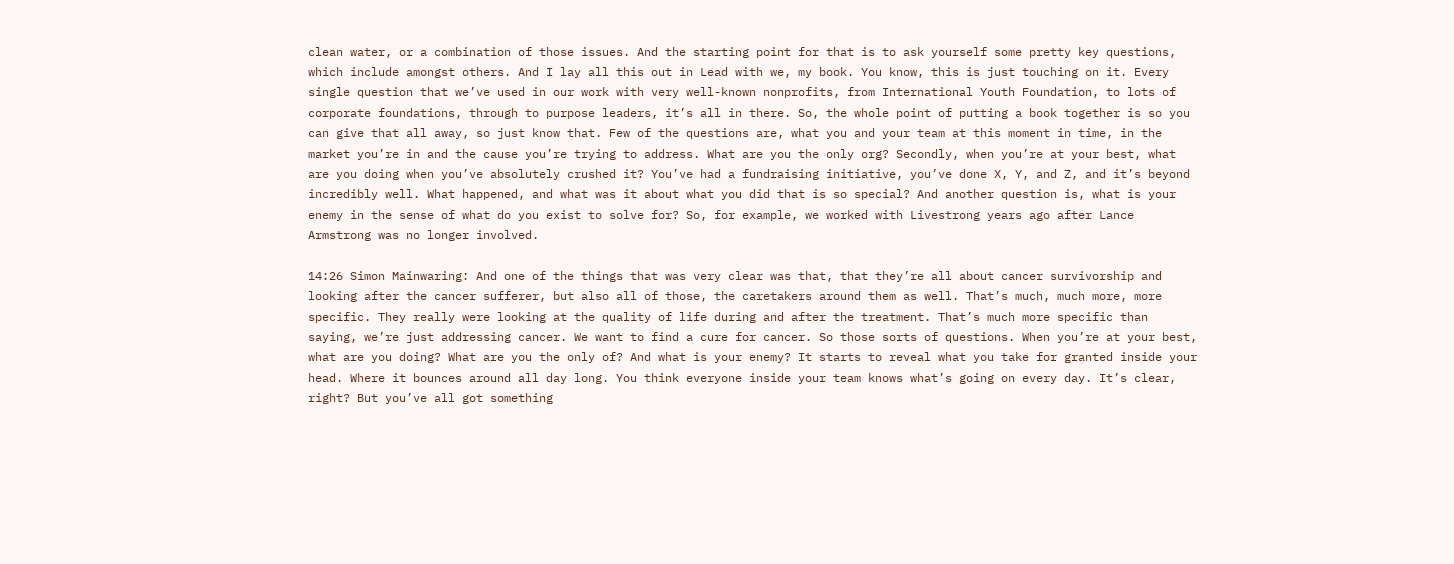clean water, or a combination of those issues. And the starting point for that is to ask yourself some pretty key questions, which include amongst others. And I lay all this out in Lead with we, my book. You know, this is just touching on it. Every single question that we’ve used in our work with very well-known nonprofits, from International Youth Foundation, to lots of corporate foundations, through to purpose leaders, it’s all in there. So, the whole point of putting a book together is so you can give that all away, so just know that. Few of the questions are, what you and your team at this moment in time, in the market you’re in and the cause you’re trying to address. What are you the only org? Secondly, when you’re at your best, what are you doing when you’ve absolutely crushed it? You’ve had a fundraising initiative, you’ve done X, Y, and Z, and it’s beyond incredibly well. What happened, and what was it about what you did that is so special? And another question is, what is your enemy in the sense of what do you exist to solve for? So, for example, we worked with Livestrong years ago after Lance Armstrong was no longer involved.

14:26 Simon Mainwaring: And one of the things that was very clear was that, that they’re all about cancer survivorship and looking after the cancer sufferer, but also all of those, the caretakers around them as well. That’s much, much more, more specific. They really were looking at the quality of life during and after the treatment. That’s much more specific than saying, we’re just addressing cancer. We want to find a cure for cancer. So those sorts of questions. When you’re at your best, what are you doing? What are you the only of? And what is your enemy? It starts to reveal what you take for granted inside your head. Where it bounces around all day long. You think everyone inside your team knows what’s going on every day. It’s clear, right? But you’ve all got something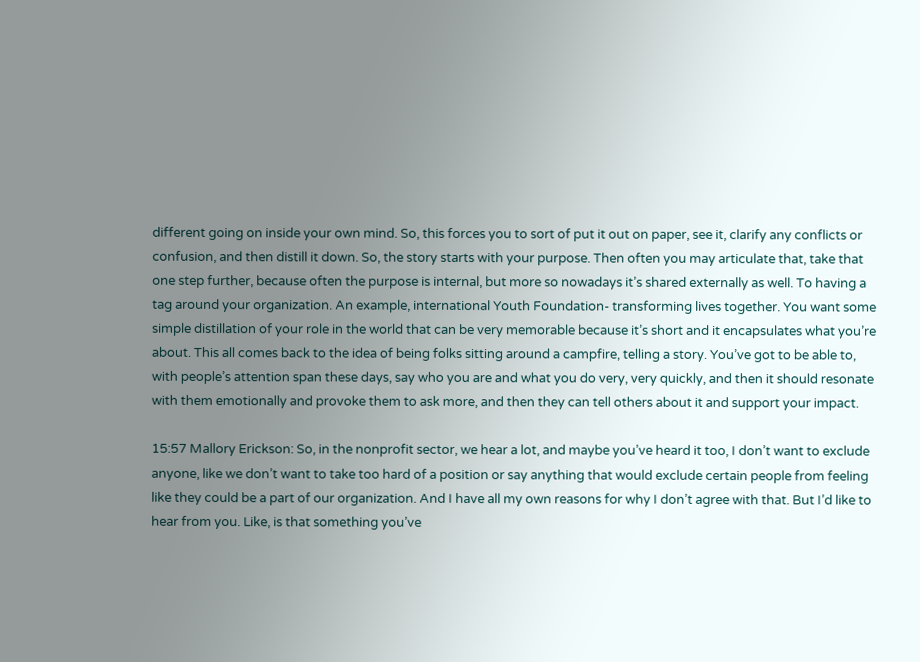different going on inside your own mind. So, this forces you to sort of put it out on paper, see it, clarify any conflicts or confusion, and then distill it down. So, the story starts with your purpose. Then often you may articulate that, take that one step further, because often the purpose is internal, but more so nowadays it’s shared externally as well. To having a tag around your organization. An example, international Youth Foundation- transforming lives together. You want some simple distillation of your role in the world that can be very memorable because it’s short and it encapsulates what you’re about. This all comes back to the idea of being folks sitting around a campfire, telling a story. You’ve got to be able to, with people’s attention span these days, say who you are and what you do very, very quickly, and then it should resonate with them emotionally and provoke them to ask more, and then they can tell others about it and support your impact.

15:57 Mallory Erickson: So, in the nonprofit sector, we hear a lot, and maybe you’ve heard it too, I don’t want to exclude anyone, like we don’t want to take too hard of a position or say anything that would exclude certain people from feeling like they could be a part of our organization. And I have all my own reasons for why I don’t agree with that. But I’d like to hear from you. Like, is that something you’ve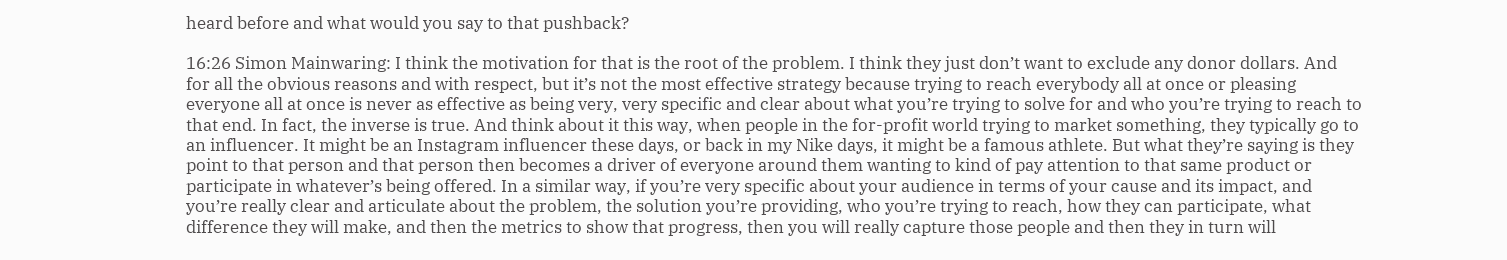heard before and what would you say to that pushback?

16:26 Simon Mainwaring: I think the motivation for that is the root of the problem. I think they just don’t want to exclude any donor dollars. And for all the obvious reasons and with respect, but it’s not the most effective strategy because trying to reach everybody all at once or pleasing everyone all at once is never as effective as being very, very specific and clear about what you’re trying to solve for and who you’re trying to reach to that end. In fact, the inverse is true. And think about it this way, when people in the for-profit world trying to market something, they typically go to an influencer. It might be an Instagram influencer these days, or back in my Nike days, it might be a famous athlete. But what they’re saying is they point to that person and that person then becomes a driver of everyone around them wanting to kind of pay attention to that same product or participate in whatever’s being offered. In a similar way, if you’re very specific about your audience in terms of your cause and its impact, and you’re really clear and articulate about the problem, the solution you’re providing, who you’re trying to reach, how they can participate, what difference they will make, and then the metrics to show that progress, then you will really capture those people and then they in turn will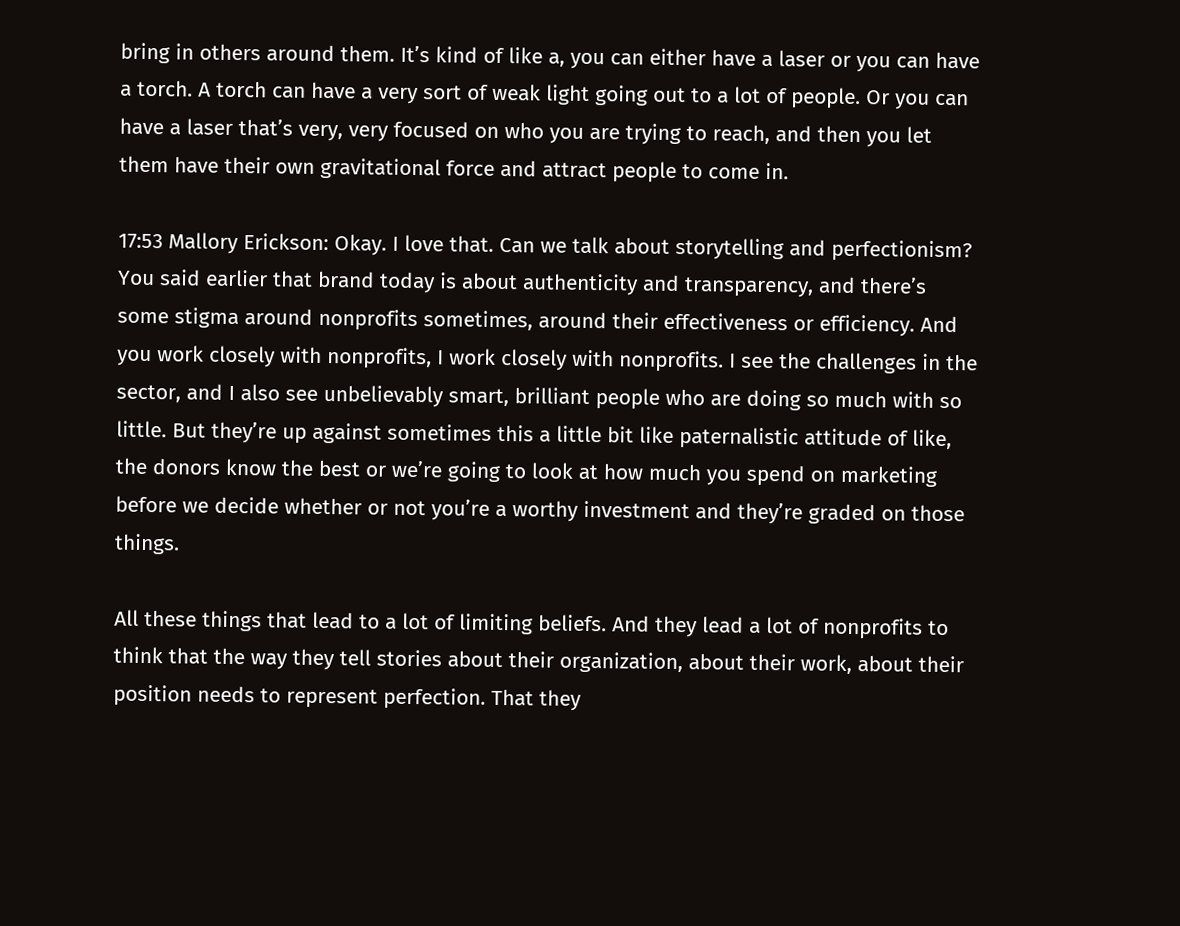bring in others around them. It’s kind of like a, you can either have a laser or you can have a torch. A torch can have a very sort of weak light going out to a lot of people. Or you can have a laser that’s very, very focused on who you are trying to reach, and then you let them have their own gravitational force and attract people to come in.

17:53 Mallory Erickson: Okay. I love that. Can we talk about storytelling and perfectionism? You said earlier that brand today is about authenticity and transparency, and there’s some stigma around nonprofits sometimes, around their effectiveness or efficiency. And you work closely with nonprofits, I work closely with nonprofits. I see the challenges in the sector, and I also see unbelievably smart, brilliant people who are doing so much with so little. But they’re up against sometimes this a little bit like paternalistic attitude of like, the donors know the best or we’re going to look at how much you spend on marketing before we decide whether or not you’re a worthy investment and they’re graded on those things.

All these things that lead to a lot of limiting beliefs. And they lead a lot of nonprofits to think that the way they tell stories about their organization, about their work, about their position needs to represent perfection. That they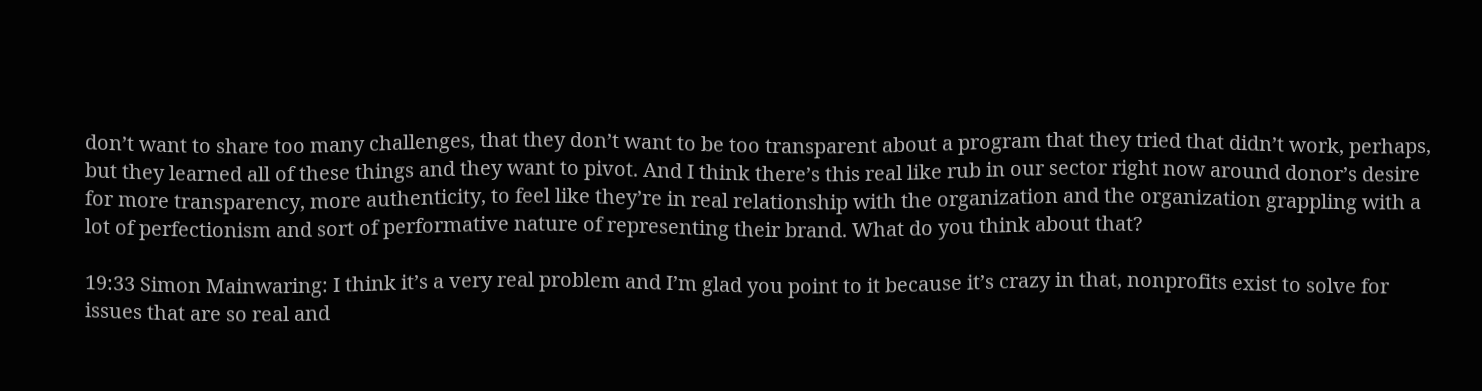don’t want to share too many challenges, that they don’t want to be too transparent about a program that they tried that didn’t work, perhaps, but they learned all of these things and they want to pivot. And I think there’s this real like rub in our sector right now around donor’s desire for more transparency, more authenticity, to feel like they’re in real relationship with the organization and the organization grappling with a lot of perfectionism and sort of performative nature of representing their brand. What do you think about that?

19:33 Simon Mainwaring: I think it’s a very real problem and I’m glad you point to it because it’s crazy in that, nonprofits exist to solve for issues that are so real and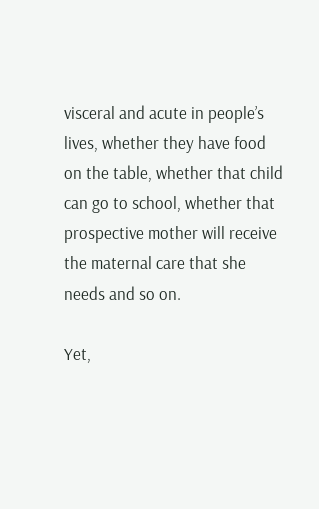visceral and acute in people’s lives, whether they have food on the table, whether that child can go to school, whether that prospective mother will receive the maternal care that she needs and so on.

Yet,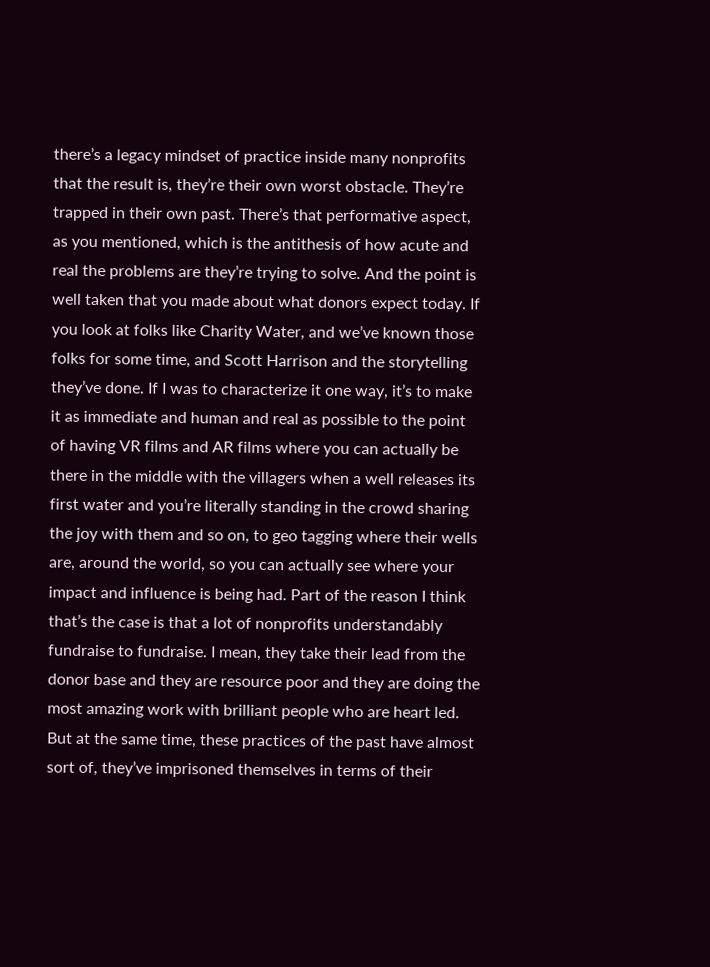there’s a legacy mindset of practice inside many nonprofits that the result is, they’re their own worst obstacle. They’re trapped in their own past. There’s that performative aspect, as you mentioned, which is the antithesis of how acute and real the problems are they’re trying to solve. And the point is well taken that you made about what donors expect today. If you look at folks like Charity Water, and we’ve known those folks for some time, and Scott Harrison and the storytelling they’ve done. If I was to characterize it one way, it’s to make it as immediate and human and real as possible to the point of having VR films and AR films where you can actually be there in the middle with the villagers when a well releases its first water and you’re literally standing in the crowd sharing the joy with them and so on, to geo tagging where their wells are, around the world, so you can actually see where your impact and influence is being had. Part of the reason I think that’s the case is that a lot of nonprofits understandably fundraise to fundraise. I mean, they take their lead from the donor base and they are resource poor and they are doing the most amazing work with brilliant people who are heart led. But at the same time, these practices of the past have almost sort of, they’ve imprisoned themselves in terms of their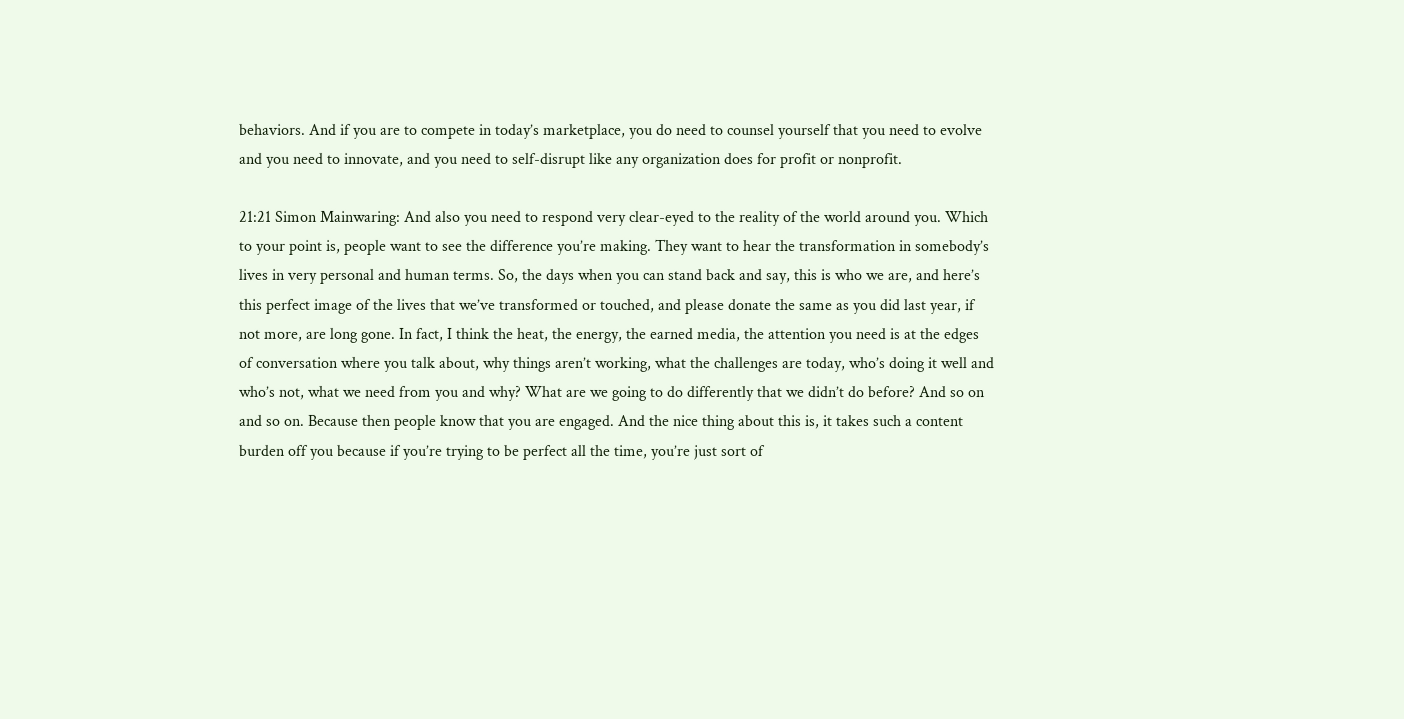behaviors. And if you are to compete in today’s marketplace, you do need to counsel yourself that you need to evolve and you need to innovate, and you need to self-disrupt like any organization does for profit or nonprofit.

21:21 Simon Mainwaring: And also you need to respond very clear-eyed to the reality of the world around you. Which to your point is, people want to see the difference you’re making. They want to hear the transformation in somebody’s lives in very personal and human terms. So, the days when you can stand back and say, this is who we are, and here’s this perfect image of the lives that we’ve transformed or touched, and please donate the same as you did last year, if not more, are long gone. In fact, I think the heat, the energy, the earned media, the attention you need is at the edges of conversation where you talk about, why things aren’t working, what the challenges are today, who’s doing it well and who’s not, what we need from you and why? What are we going to do differently that we didn’t do before? And so on and so on. Because then people know that you are engaged. And the nice thing about this is, it takes such a content burden off you because if you’re trying to be perfect all the time, you’re just sort of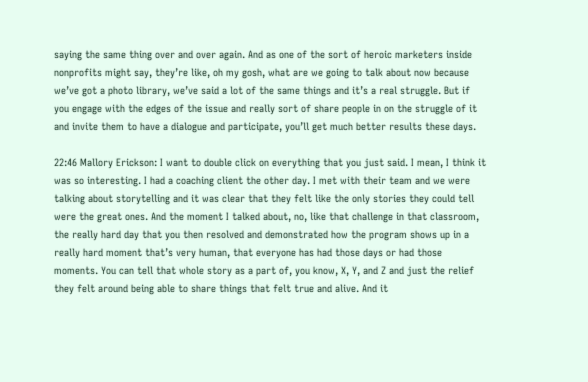saying the same thing over and over again. And as one of the sort of heroic marketers inside nonprofits might say, they’re like, oh my gosh, what are we going to talk about now because we’ve got a photo library, we’ve said a lot of the same things and it’s a real struggle. But if you engage with the edges of the issue and really sort of share people in on the struggle of it and invite them to have a dialogue and participate, you’ll get much better results these days.

22:46 Mallory Erickson: I want to double click on everything that you just said. I mean, I think it was so interesting. I had a coaching client the other day. I met with their team and we were talking about storytelling and it was clear that they felt like the only stories they could tell were the great ones. And the moment I talked about, no, like that challenge in that classroom, the really hard day that you then resolved and demonstrated how the program shows up in a really hard moment that’s very human, that everyone has had those days or had those moments. You can tell that whole story as a part of, you know, X, Y, and Z and just the relief they felt around being able to share things that felt true and alive. And it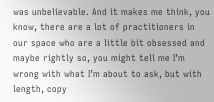was unbelievable. And it makes me think, you know, there are a lot of practitioners in our space who are a little bit obsessed and maybe rightly so, you might tell me I’m wrong with what I’m about to ask, but with length, copy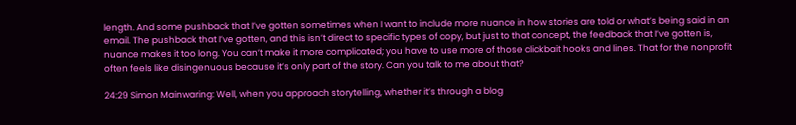length. And some pushback that I’ve gotten sometimes when I want to include more nuance in how stories are told or what’s being said in an email. The pushback that I’ve gotten, and this isn’t direct to specific types of copy, but just to that concept, the feedback that I’ve gotten is, nuance makes it too long. You can’t make it more complicated; you have to use more of those clickbait hooks and lines. That for the nonprofit often feels like disingenuous because it’s only part of the story. Can you talk to me about that?

24:29 Simon Mainwaring: Well, when you approach storytelling, whether it’s through a blog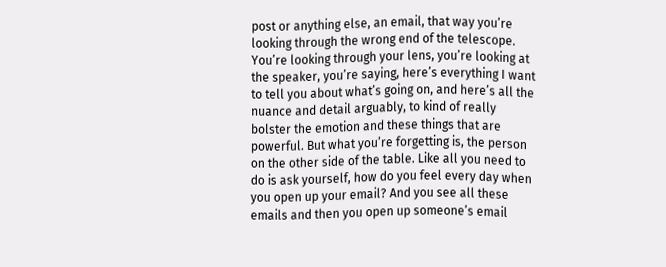post or anything else, an email, that way you’re looking through the wrong end of the telescope. You’re looking through your lens, you’re looking at the speaker, you’re saying, here’s everything I want to tell you about what’s going on, and here’s all the nuance and detail arguably, to kind of really bolster the emotion and these things that are powerful. But what you’re forgetting is, the person on the other side of the table. Like all you need to do is ask yourself, how do you feel every day when you open up your email? And you see all these emails and then you open up someone’s email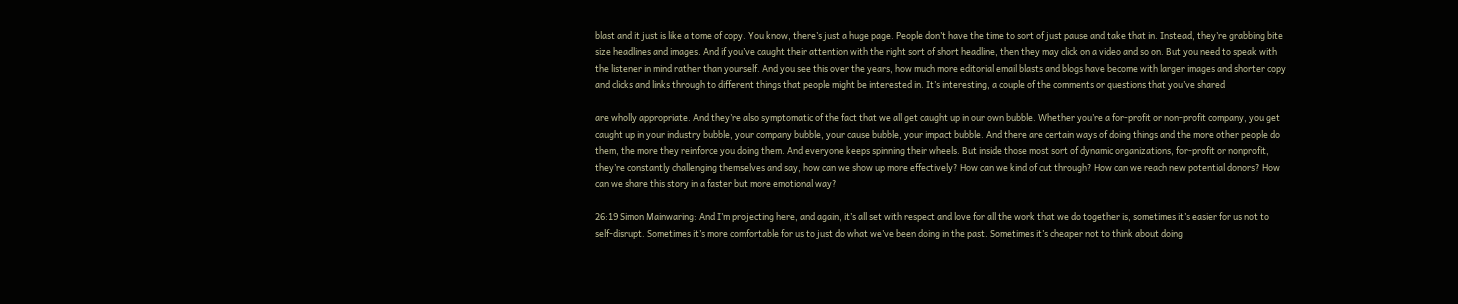blast and it just is like a tome of copy. You know, there’s just a huge page. People don’t have the time to sort of just pause and take that in. Instead, they’re grabbing bite size headlines and images. And if you’ve caught their attention with the right sort of short headline, then they may click on a video and so on. But you need to speak with the listener in mind rather than yourself. And you see this over the years, how much more editorial email blasts and blogs have become with larger images and shorter copy and clicks and links through to different things that people might be interested in. It’s interesting, a couple of the comments or questions that you’ve shared

are wholly appropriate. And they’re also symptomatic of the fact that we all get caught up in our own bubble. Whether you’re a for-profit or non-profit company, you get caught up in your industry bubble, your company bubble, your cause bubble, your impact bubble. And there are certain ways of doing things and the more other people do them, the more they reinforce you doing them. And everyone keeps spinning their wheels. But inside those most sort of dynamic organizations, for-profit or nonprofit, they’re constantly challenging themselves and say, how can we show up more effectively? How can we kind of cut through? How can we reach new potential donors? How can we share this story in a faster but more emotional way?

26:19 Simon Mainwaring: And I’m projecting here, and again, it’s all set with respect and love for all the work that we do together is, sometimes it’s easier for us not to self-disrupt. Sometimes it’s more comfortable for us to just do what we’ve been doing in the past. Sometimes it’s cheaper not to think about doing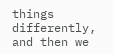things differently, and then we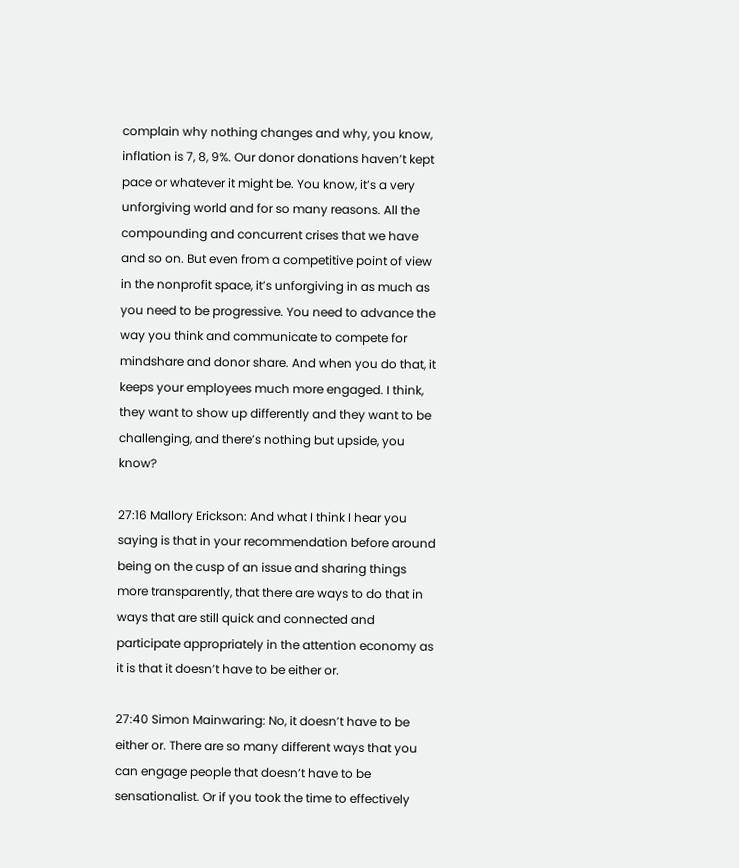complain why nothing changes and why, you know, inflation is 7, 8, 9%. Our donor donations haven’t kept pace or whatever it might be. You know, it’s a very unforgiving world and for so many reasons. All the compounding and concurrent crises that we have and so on. But even from a competitive point of view in the nonprofit space, it’s unforgiving in as much as you need to be progressive. You need to advance the way you think and communicate to compete for mindshare and donor share. And when you do that, it keeps your employees much more engaged. I think, they want to show up differently and they want to be challenging, and there’s nothing but upside, you know?

27:16 Mallory Erickson: And what I think I hear you saying is that in your recommendation before around being on the cusp of an issue and sharing things more transparently, that there are ways to do that in ways that are still quick and connected and participate appropriately in the attention economy as it is that it doesn’t have to be either or.

27:40 Simon Mainwaring: No, it doesn’t have to be either or. There are so many different ways that you can engage people that doesn’t have to be sensationalist. Or if you took the time to effectively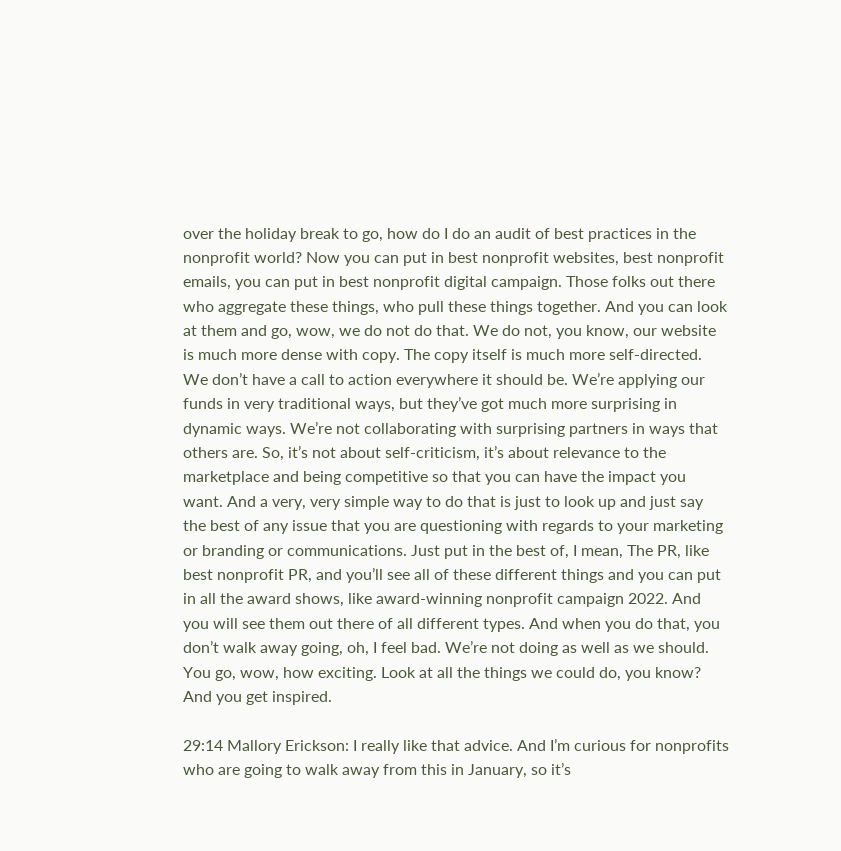over the holiday break to go, how do I do an audit of best practices in the nonprofit world? Now you can put in best nonprofit websites, best nonprofit emails, you can put in best nonprofit digital campaign. Those folks out there who aggregate these things, who pull these things together. And you can look at them and go, wow, we do not do that. We do not, you know, our website is much more dense with copy. The copy itself is much more self-directed. We don’t have a call to action everywhere it should be. We’re applying our funds in very traditional ways, but they’ve got much more surprising in dynamic ways. We’re not collaborating with surprising partners in ways that others are. So, it’s not about self-criticism, it’s about relevance to the marketplace and being competitive so that you can have the impact you want. And a very, very simple way to do that is just to look up and just say the best of any issue that you are questioning with regards to your marketing or branding or communications. Just put in the best of, I mean, The PR, like best nonprofit PR, and you’ll see all of these different things and you can put in all the award shows, like award-winning nonprofit campaign 2022. And you will see them out there of all different types. And when you do that, you don’t walk away going, oh, I feel bad. We’re not doing as well as we should. You go, wow, how exciting. Look at all the things we could do, you know? And you get inspired.

29:14 Mallory Erickson: I really like that advice. And I’m curious for nonprofits who are going to walk away from this in January, so it’s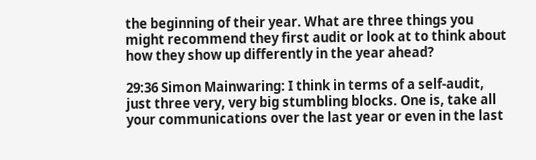the beginning of their year. What are three things you might recommend they first audit or look at to think about how they show up differently in the year ahead?

29:36 Simon Mainwaring: I think in terms of a self-audit, just three very, very big stumbling blocks. One is, take all your communications over the last year or even in the last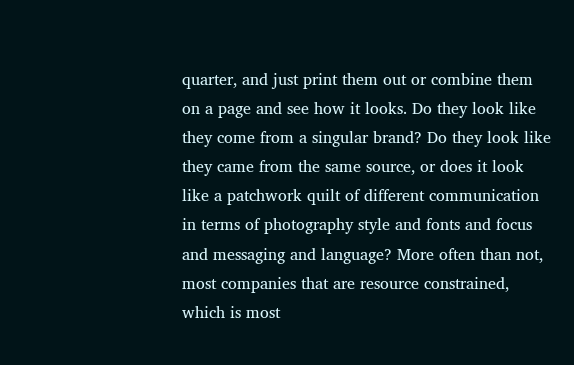quarter, and just print them out or combine them on a page and see how it looks. Do they look like they come from a singular brand? Do they look like they came from the same source, or does it look like a patchwork quilt of different communication in terms of photography style and fonts and focus and messaging and language? More often than not, most companies that are resource constrained, which is most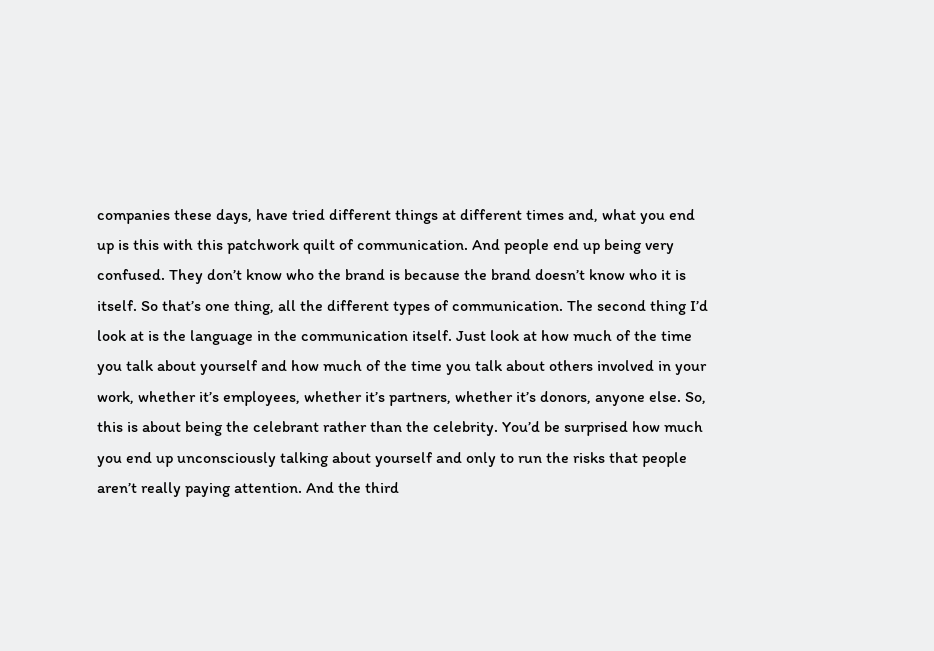companies these days, have tried different things at different times and, what you end up is this with this patchwork quilt of communication. And people end up being very confused. They don’t know who the brand is because the brand doesn’t know who it is itself. So that’s one thing, all the different types of communication. The second thing I’d look at is the language in the communication itself. Just look at how much of the time you talk about yourself and how much of the time you talk about others involved in your work, whether it’s employees, whether it’s partners, whether it’s donors, anyone else. So, this is about being the celebrant rather than the celebrity. You’d be surprised how much you end up unconsciously talking about yourself and only to run the risks that people aren’t really paying attention. And the third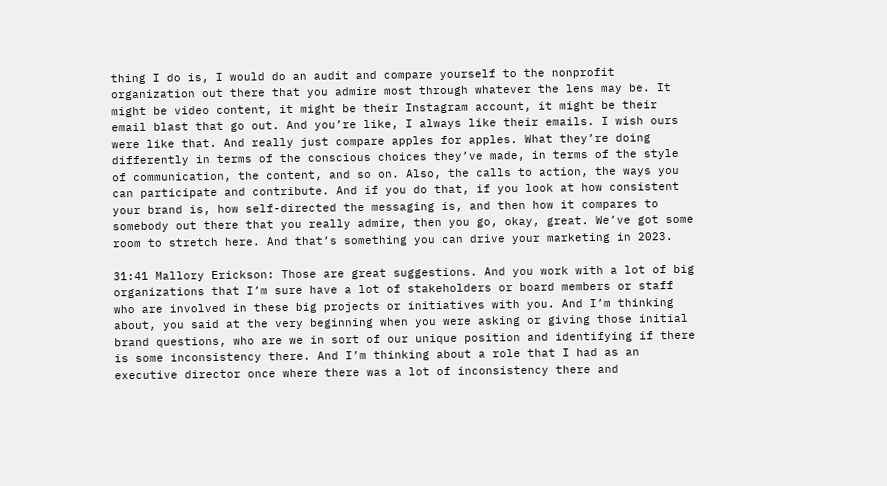thing I do is, I would do an audit and compare yourself to the nonprofit organization out there that you admire most through whatever the lens may be. It might be video content, it might be their Instagram account, it might be their email blast that go out. And you’re like, I always like their emails. I wish ours were like that. And really just compare apples for apples. What they’re doing differently in terms of the conscious choices they’ve made, in terms of the style of communication, the content, and so on. Also, the calls to action, the ways you can participate and contribute. And if you do that, if you look at how consistent your brand is, how self-directed the messaging is, and then how it compares to somebody out there that you really admire, then you go, okay, great. We’ve got some room to stretch here. And that’s something you can drive your marketing in 2023.

31:41 Mallory Erickson: Those are great suggestions. And you work with a lot of big organizations that I’m sure have a lot of stakeholders or board members or staff who are involved in these big projects or initiatives with you. And I’m thinking about, you said at the very beginning when you were asking or giving those initial brand questions, who are we in sort of our unique position and identifying if there is some inconsistency there. And I’m thinking about a role that I had as an executive director once where there was a lot of inconsistency there and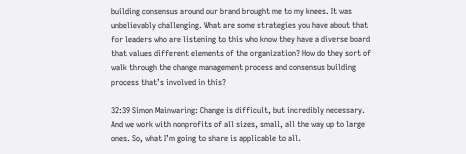building consensus around our brand brought me to my knees. It was unbelievably challenging. What are some strategies you have about that for leaders who are listening to this who know they have a diverse board that values different elements of the organization? How do they sort of walk through the change management process and consensus building process that’s involved in this?

32:39 Simon Mainwaring: Change is difficult, but incredibly necessary. And we work with nonprofits of all sizes, small, all the way up to large ones. So, what I’m going to share is applicable to all.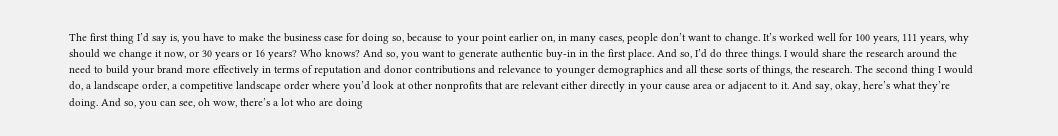The first thing I’d say is, you have to make the business case for doing so, because to your point earlier on, in many cases, people don’t want to change. It’s worked well for 100 years, 111 years, why should we change it now, or 30 years or 16 years? Who knows? And so, you want to generate authentic buy-in in the first place. And so, I’d do three things. I would share the research around the need to build your brand more effectively in terms of reputation and donor contributions and relevance to younger demographics and all these sorts of things, the research. The second thing I would do, a landscape order, a competitive landscape order where you’d look at other nonprofits that are relevant either directly in your cause area or adjacent to it. And say, okay, here’s what they’re doing. And so, you can see, oh wow, there’s a lot who are doing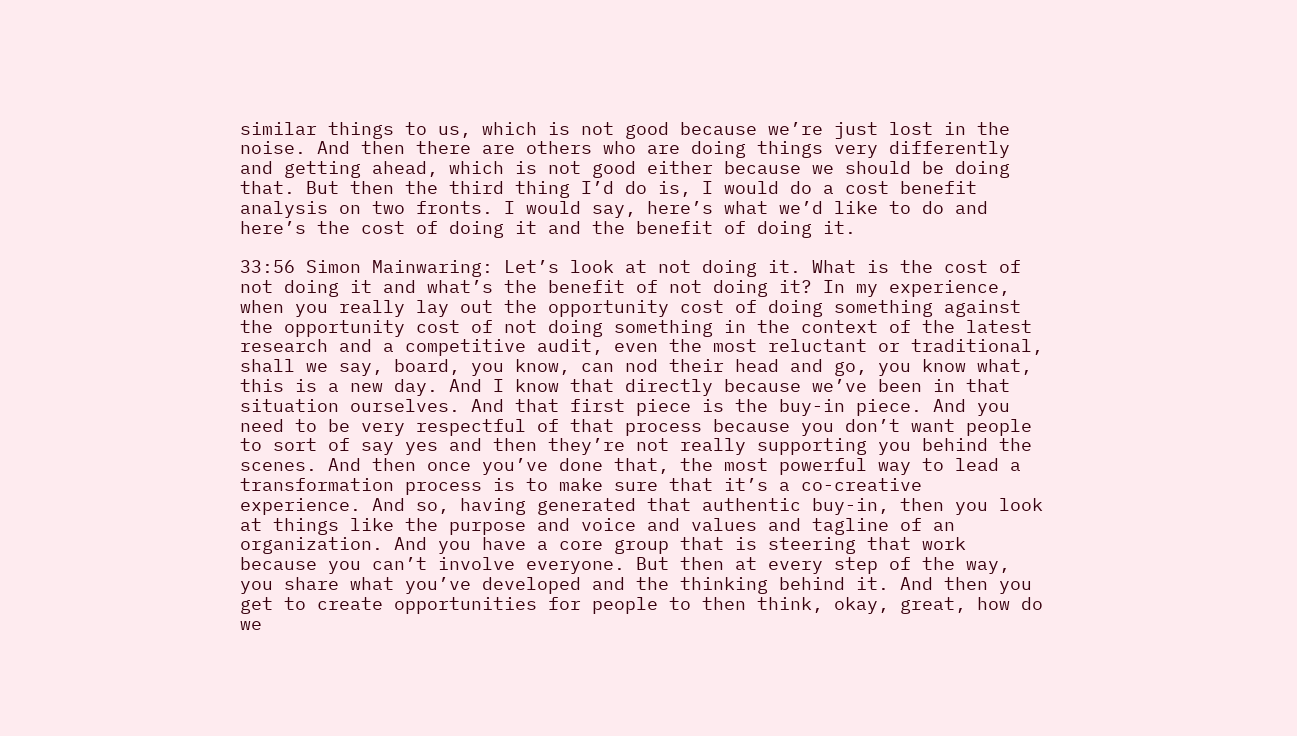similar things to us, which is not good because we’re just lost in the noise. And then there are others who are doing things very differently and getting ahead, which is not good either because we should be doing that. But then the third thing I’d do is, I would do a cost benefit analysis on two fronts. I would say, here’s what we’d like to do and here’s the cost of doing it and the benefit of doing it.

33:56 Simon Mainwaring: Let’s look at not doing it. What is the cost of not doing it and what’s the benefit of not doing it? In my experience, when you really lay out the opportunity cost of doing something against the opportunity cost of not doing something in the context of the latest research and a competitive audit, even the most reluctant or traditional, shall we say, board, you know, can nod their head and go, you know what, this is a new day. And I know that directly because we’ve been in that situation ourselves. And that first piece is the buy-in piece. And you need to be very respectful of that process because you don’t want people to sort of say yes and then they’re not really supporting you behind the scenes. And then once you’ve done that, the most powerful way to lead a transformation process is to make sure that it’s a co-creative experience. And so, having generated that authentic buy-in, then you look at things like the purpose and voice and values and tagline of an organization. And you have a core group that is steering that work because you can’t involve everyone. But then at every step of the way, you share what you’ve developed and the thinking behind it. And then you get to create opportunities for people to then think, okay, great, how do we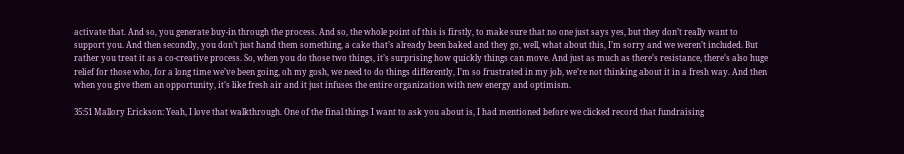activate that. And so, you generate buy-in through the process. And so, the whole point of this is firstly, to make sure that no one just says yes, but they don’t really want to support you. And then secondly, you don’t just hand them something, a cake that’s already been baked and they go, well, what about this, I’m sorry and we weren’t included. But rather you treat it as a co-creative process. So, when you do those two things, it’s surprising how quickly things can move. And just as much as there’s resistance, there’s also huge relief for those who, for a long time we’ve been going, oh my gosh, we need to do things differently, I’m so frustrated in my job, we’re not thinking about it in a fresh way. And then when you give them an opportunity, it’s like fresh air and it just infuses the entire organization with new energy and optimism.

35:51 Mallory Erickson: Yeah, I love that walkthrough. One of the final things I want to ask you about is, I had mentioned before we clicked record that fundraising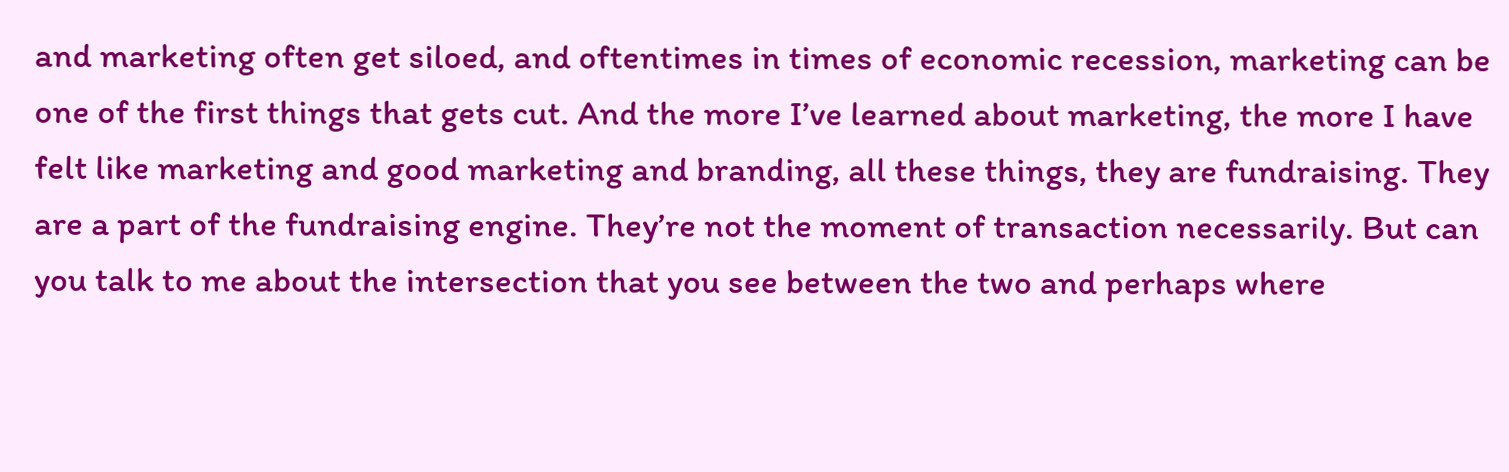and marketing often get siloed, and oftentimes in times of economic recession, marketing can be one of the first things that gets cut. And the more I’ve learned about marketing, the more I have felt like marketing and good marketing and branding, all these things, they are fundraising. They are a part of the fundraising engine. They’re not the moment of transaction necessarily. But can you talk to me about the intersection that you see between the two and perhaps where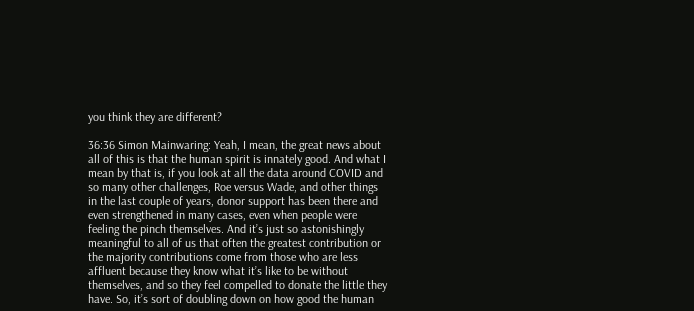you think they are different?

36:36 Simon Mainwaring: Yeah, I mean, the great news about all of this is that the human spirit is innately good. And what I mean by that is, if you look at all the data around COVID and so many other challenges, Roe versus Wade, and other things in the last couple of years, donor support has been there and even strengthened in many cases, even when people were feeling the pinch themselves. And it’s just so astonishingly meaningful to all of us that often the greatest contribution or the majority contributions come from those who are less affluent because they know what it’s like to be without themselves, and so they feel compelled to donate the little they have. So, it’s sort of doubling down on how good the human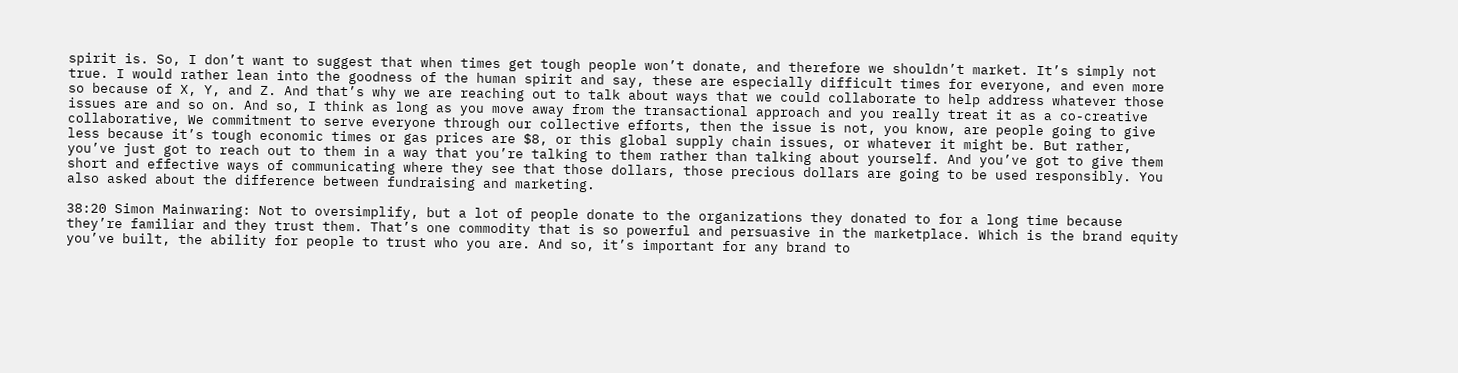spirit is. So, I don’t want to suggest that when times get tough people won’t donate, and therefore we shouldn’t market. It’s simply not true. I would rather lean into the goodness of the human spirit and say, these are especially difficult times for everyone, and even more so because of X, Y, and Z. And that’s why we are reaching out to talk about ways that we could collaborate to help address whatever those issues are and so on. And so, I think as long as you move away from the transactional approach and you really treat it as a co-creative collaborative, We commitment to serve everyone through our collective efforts, then the issue is not, you know, are people going to give less because it’s tough economic times or gas prices are $8, or this global supply chain issues, or whatever it might be. But rather, you’ve just got to reach out to them in a way that you’re talking to them rather than talking about yourself. And you’ve got to give them short and effective ways of communicating where they see that those dollars, those precious dollars are going to be used responsibly. You also asked about the difference between fundraising and marketing.

38:20 Simon Mainwaring: Not to oversimplify, but a lot of people donate to the organizations they donated to for a long time because they’re familiar and they trust them. That’s one commodity that is so powerful and persuasive in the marketplace. Which is the brand equity you’ve built, the ability for people to trust who you are. And so, it’s important for any brand to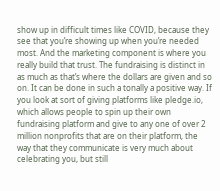show up in difficult times like COVID, because they see that you’re showing up when you’re needed most. And the marketing component is where you really build that trust. The fundraising is distinct in as much as that’s where the dollars are given and so on. It can be done in such a tonally a positive way. If you look at sort of giving platforms like pledge.io, which allows people to spin up their own fundraising platform and give to any one of over 2 million nonprofits that are on their platform, the way that they communicate is very much about celebrating you, but still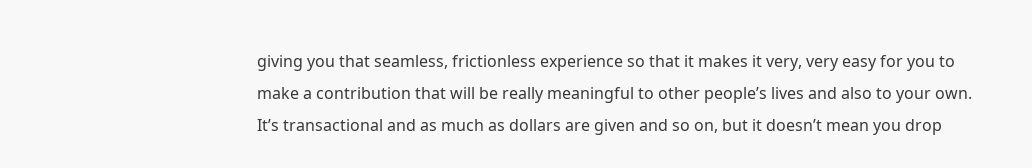giving you that seamless, frictionless experience so that it makes it very, very easy for you to make a contribution that will be really meaningful to other people’s lives and also to your own. It’s transactional and as much as dollars are given and so on, but it doesn’t mean you drop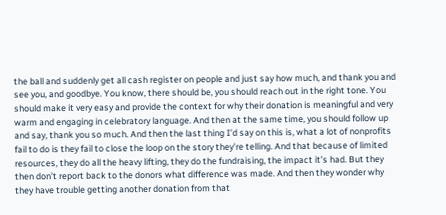the ball and suddenly get all cash register on people and just say how much, and thank you and see you, and goodbye. You know, there should be, you should reach out in the right tone. You should make it very easy and provide the context for why their donation is meaningful and very warm and engaging in celebratory language. And then at the same time, you should follow up and say, thank you so much. And then the last thing I’d say on this is, what a lot of nonprofits fail to do is they fail to close the loop on the story they’re telling. And that because of limited resources, they do all the heavy lifting, they do the fundraising, the impact it’s had. But they then don’t report back to the donors what difference was made. And then they wonder why they have trouble getting another donation from that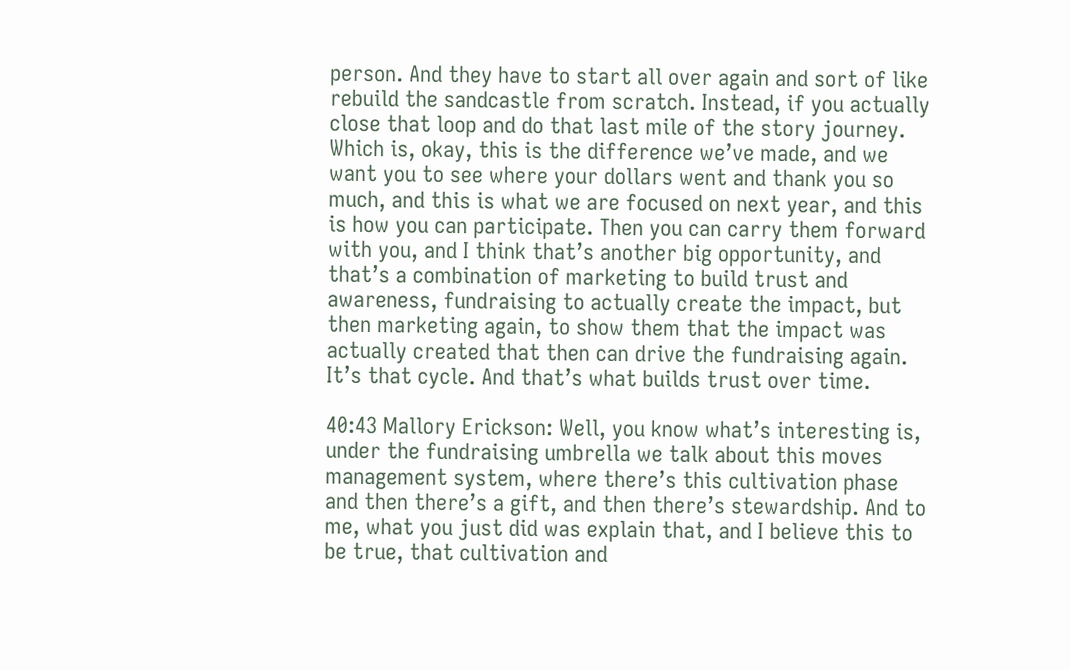person. And they have to start all over again and sort of like rebuild the sandcastle from scratch. Instead, if you actually close that loop and do that last mile of the story journey. Which is, okay, this is the difference we’ve made, and we want you to see where your dollars went and thank you so much, and this is what we are focused on next year, and this is how you can participate. Then you can carry them forward with you, and I think that’s another big opportunity, and that’s a combination of marketing to build trust and awareness, fundraising to actually create the impact, but then marketing again, to show them that the impact was actually created that then can drive the fundraising again. It’s that cycle. And that’s what builds trust over time.

40:43 Mallory Erickson: Well, you know what’s interesting is, under the fundraising umbrella we talk about this moves management system, where there’s this cultivation phase and then there’s a gift, and then there’s stewardship. And to me, what you just did was explain that, and I believe this to be true, that cultivation and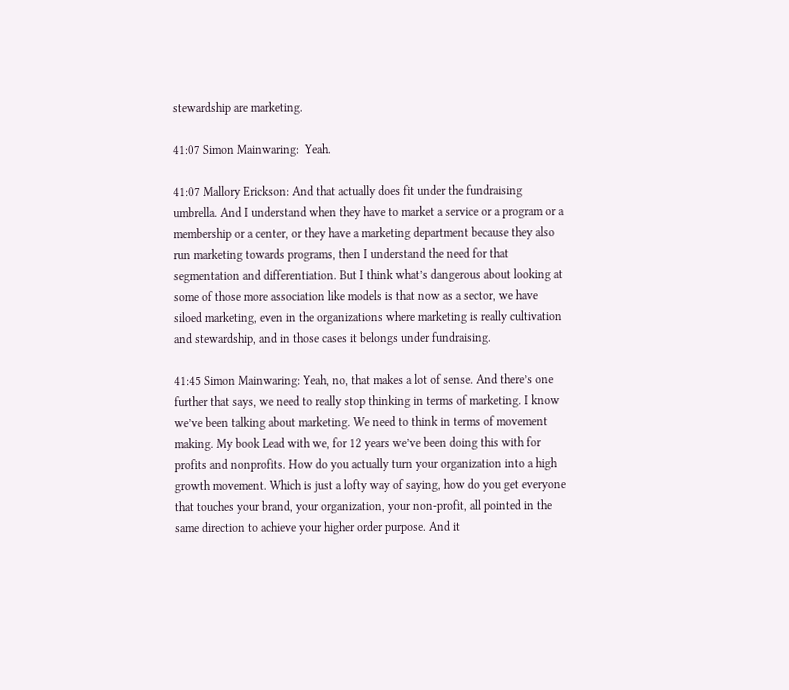stewardship are marketing.

41:07 Simon Mainwaring:  Yeah.

41:07 Mallory Erickson: And that actually does fit under the fundraising umbrella. And I understand when they have to market a service or a program or a membership or a center, or they have a marketing department because they also run marketing towards programs, then I understand the need for that segmentation and differentiation. But I think what’s dangerous about looking at some of those more association like models is that now as a sector, we have siloed marketing, even in the organizations where marketing is really cultivation and stewardship, and in those cases it belongs under fundraising.

41:45 Simon Mainwaring: Yeah, no, that makes a lot of sense. And there’s one further that says, we need to really stop thinking in terms of marketing. I know we’ve been talking about marketing. We need to think in terms of movement making. My book Lead with we, for 12 years we’ve been doing this with for profits and nonprofits. How do you actually turn your organization into a high growth movement. Which is just a lofty way of saying, how do you get everyone that touches your brand, your organization, your non-profit, all pointed in the same direction to achieve your higher order purpose. And it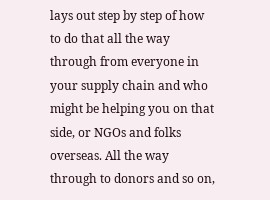lays out step by step of how to do that all the way through from everyone in your supply chain and who might be helping you on that side, or NGOs and folks overseas. All the way through to donors and so on,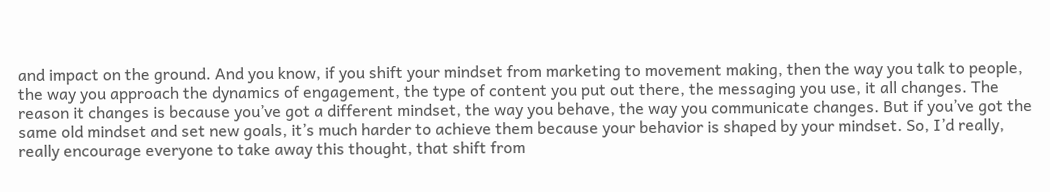and impact on the ground. And you know, if you shift your mindset from marketing to movement making, then the way you talk to people, the way you approach the dynamics of engagement, the type of content you put out there, the messaging you use, it all changes. The reason it changes is because you’ve got a different mindset, the way you behave, the way you communicate changes. But if you’ve got the same old mindset and set new goals, it’s much harder to achieve them because your behavior is shaped by your mindset. So, I’d really, really encourage everyone to take away this thought, that shift from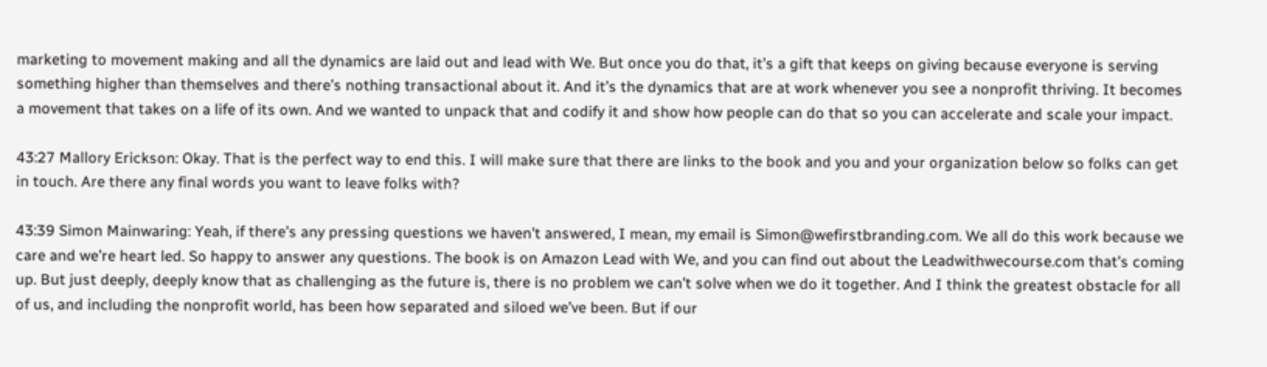marketing to movement making and all the dynamics are laid out and lead with We. But once you do that, it’s a gift that keeps on giving because everyone is serving something higher than themselves and there’s nothing transactional about it. And it’s the dynamics that are at work whenever you see a nonprofit thriving. It becomes a movement that takes on a life of its own. And we wanted to unpack that and codify it and show how people can do that so you can accelerate and scale your impact.

43:27 Mallory Erickson: Okay. That is the perfect way to end this. I will make sure that there are links to the book and you and your organization below so folks can get in touch. Are there any final words you want to leave folks with?

43:39 Simon Mainwaring: Yeah, if there’s any pressing questions we haven’t answered, I mean, my email is Simon@wefirstbranding.com. We all do this work because we care and we’re heart led. So happy to answer any questions. The book is on Amazon Lead with We, and you can find out about the Leadwithwecourse.com that’s coming up. But just deeply, deeply know that as challenging as the future is, there is no problem we can’t solve when we do it together. And I think the greatest obstacle for all of us, and including the nonprofit world, has been how separated and siloed we’ve been. But if our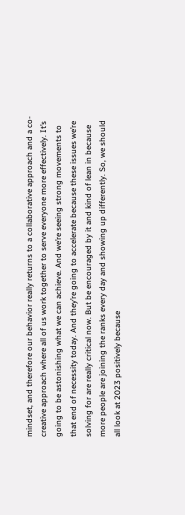mindset, and therefore our behavior really returns to a collaborative approach and a co-creative approach where all of us work together to serve everyone more effectively. It’s going to be astonishing what we can achieve. And we’re seeing strong movements to that end of necessity today. And they’re going to accelerate because these issues we’re solving for are really critical now. But be encouraged by it and kind of lean in because more people are joining the ranks every day and showing up differently. So, we should all look at 2023 positively because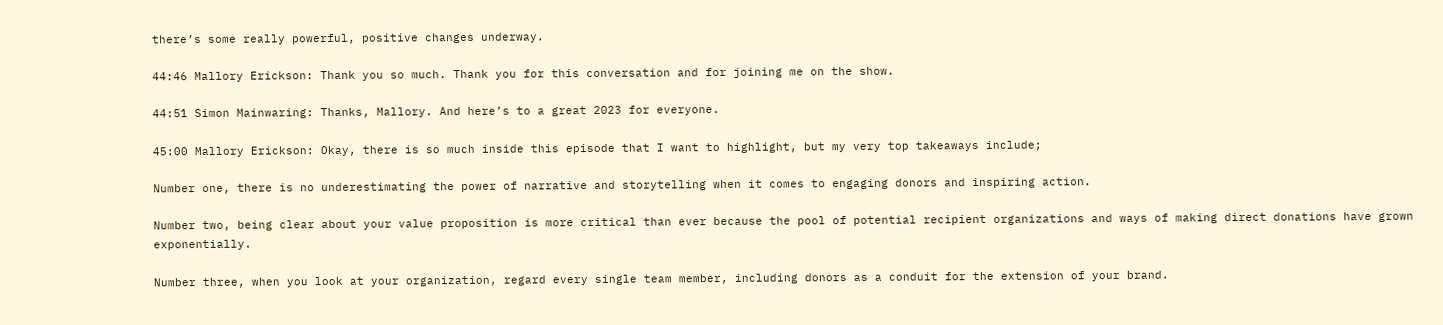there’s some really powerful, positive changes underway.

44:46 Mallory Erickson: Thank you so much. Thank you for this conversation and for joining me on the show.

44:51 Simon Mainwaring: Thanks, Mallory. And here’s to a great 2023 for everyone.

45:00 Mallory Erickson: Okay, there is so much inside this episode that I want to highlight, but my very top takeaways include;

Number one, there is no underestimating the power of narrative and storytelling when it comes to engaging donors and inspiring action.

Number two, being clear about your value proposition is more critical than ever because the pool of potential recipient organizations and ways of making direct donations have grown exponentially.

Number three, when you look at your organization, regard every single team member, including donors as a conduit for the extension of your brand.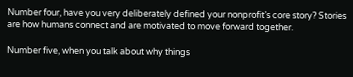Number four, have you very deliberately defined your nonprofit’s core story? Stories are how humans connect and are motivated to move forward together.

Number five, when you talk about why things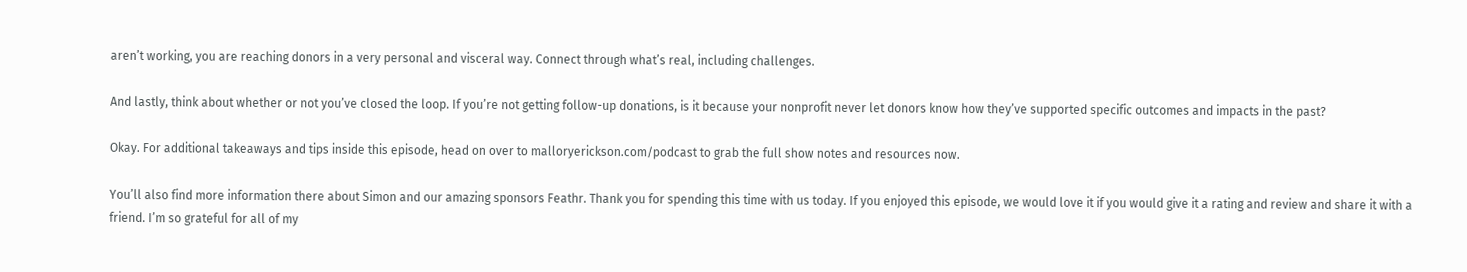aren’t working, you are reaching donors in a very personal and visceral way. Connect through what’s real, including challenges.

And lastly, think about whether or not you’ve closed the loop. If you’re not getting follow-up donations, is it because your nonprofit never let donors know how they’ve supported specific outcomes and impacts in the past?

Okay. For additional takeaways and tips inside this episode, head on over to malloryerickson.com/podcast to grab the full show notes and resources now.

You’ll also find more information there about Simon and our amazing sponsors Feathr. Thank you for spending this time with us today. If you enjoyed this episode, we would love it if you would give it a rating and review and share it with a friend. I’m so grateful for all of my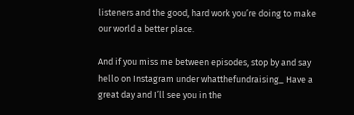listeners and the good, hard work you’re doing to make our world a better place.

And if you miss me between episodes, stop by and say hello on Instagram under whatthefundraising_ Have a great day and I’ll see you in the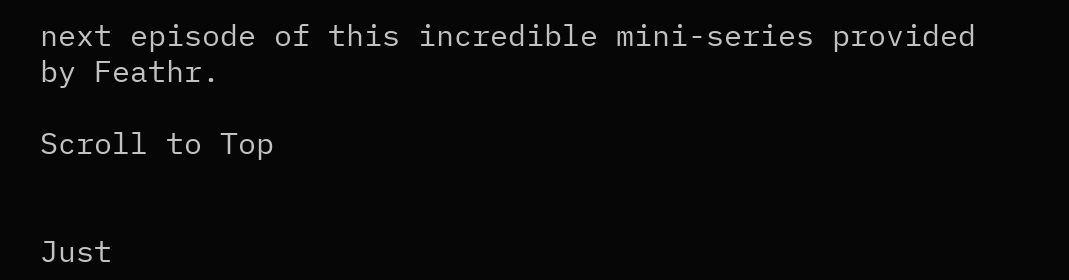next episode of this incredible mini-series provided by Feathr.

Scroll to Top


Just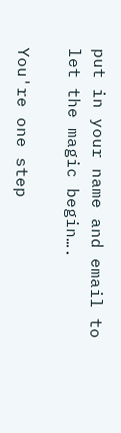put in your name and email to let the magic begin….

You're one step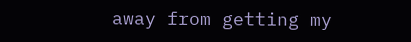away from getting my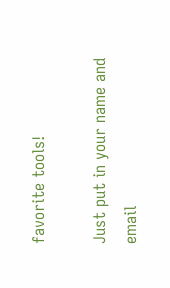favorite tools!

Just put in your name and email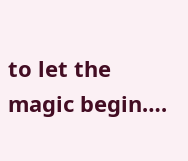to let the magic begin….